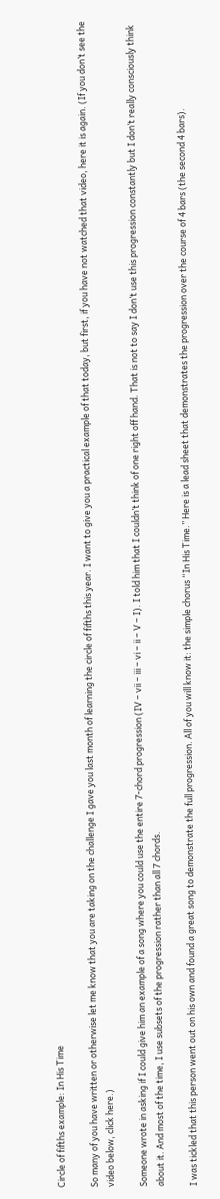Circle of fifths example: In His Time

So many of you have written or otherwise let me know that you are taking on the challenge I gave you last month of learning the circle of fifths this year. I want to give you a practical example of that today, but first, if you have not watched that video, here it is again. (If you don’t see the video below, click here.)

Someone wrote in asking if I could give him an example of a song where you could use the entire 7-chord progression (IV – vii – iii – vi – ii – V – I). I told him that I couldn’t think of one right off hand. That is not to say I don’t use this progression constantly but I don’t really consciously think about it. And most of the time, I use subsets of the progression rather than all 7 chords.

I was tickled that this person went out on his own and found a great song to demonstrate the full progression. All of you will know it: the simple chorus “In His Time.” Here is a lead sheet that demonstrates the progression over the course of 4 bars (the second 4 bars).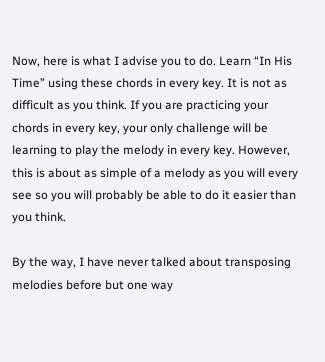Now, here is what I advise you to do. Learn “In His Time” using these chords in every key. It is not as difficult as you think. If you are practicing your chords in every key, your only challenge will be learning to play the melody in every key. However, this is about as simple of a melody as you will every see so you will probably be able to do it easier than you think.

By the way, I have never talked about transposing melodies before but one way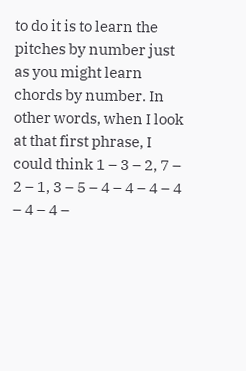to do it is to learn the pitches by number just as you might learn chords by number. In other words, when I look at that first phrase, I could think 1 – 3 – 2, 7 – 2 – 1, 3 – 5 – 4 – 4 – 4 – 4 – 4 – 4 –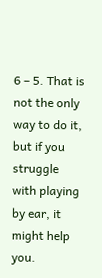6 – 5. That is not the only way to do it, but if you struggle with playing by ear, it might help you.